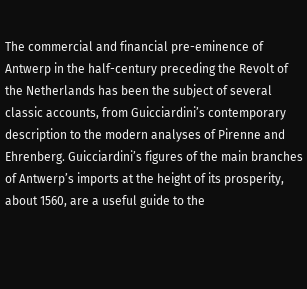The commercial and financial pre-eminence of Antwerp in the half-century preceding the Revolt of the Netherlands has been the subject of several classic accounts, from Guicciardini’s contemporary description to the modern analyses of Pirenne and Ehrenberg. Guicciardini’s figures of the main branches of Antwerp’s imports at the height of its prosperity, about 1560, are a useful guide to the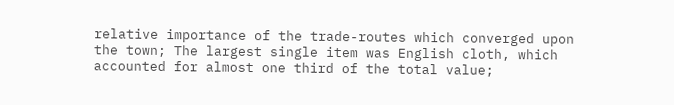relative importance of the trade-routes which converged upon the town; The largest single item was English cloth, which accounted for almost one third of the total value;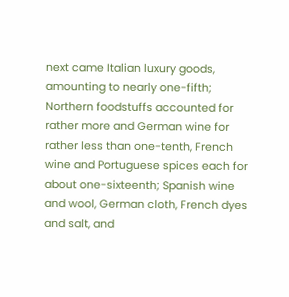next came Italian luxury goods, amounting to nearly one-fifth; Northern foodstuffs accounted for rather more and German wine for rather less than one-tenth, French wine and Portuguese spices each for about one-sixteenth; Spanish wine and wool, German cloth, French dyes and salt, and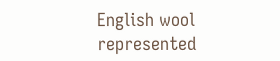English wool represented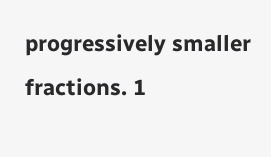progressively smaller fractions. 1